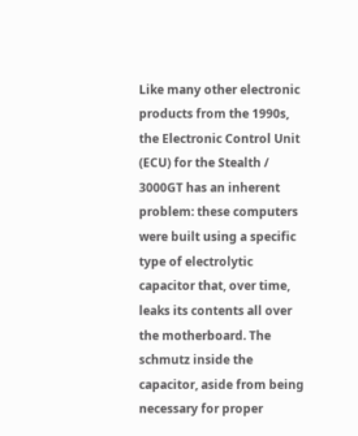Like many other electronic products from the 1990s, the Electronic Control Unit (ECU) for the Stealth / 3000GT has an inherent problem: these computers were built using a specific type of electrolytic capacitor that, over time, leaks its contents all over the motherboard. The schmutz inside the capacitor, aside from being necessary for proper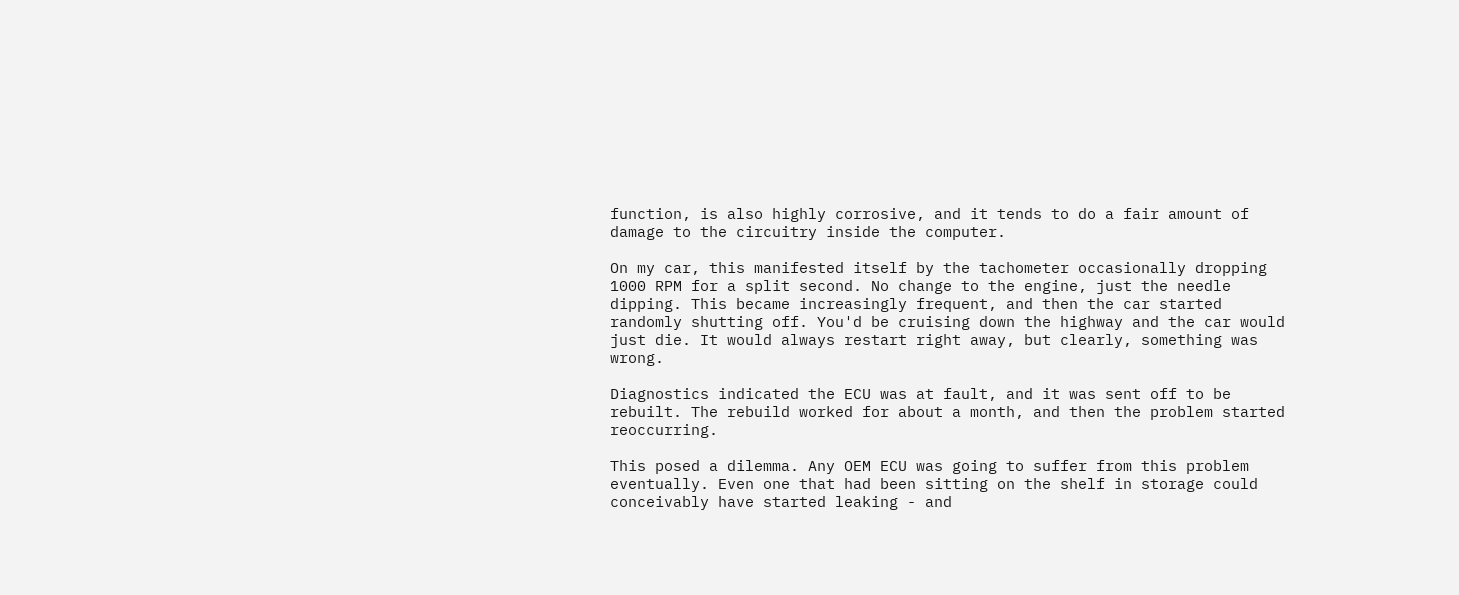function, is also highly corrosive, and it tends to do a fair amount of damage to the circuitry inside the computer.

On my car, this manifested itself by the tachometer occasionally dropping 1000 RPM for a split second. No change to the engine, just the needle dipping. This became increasingly frequent, and then the car started randomly shutting off. You'd be cruising down the highway and the car would just die. It would always restart right away, but clearly, something was wrong.

Diagnostics indicated the ECU was at fault, and it was sent off to be rebuilt. The rebuild worked for about a month, and then the problem started reoccurring.

This posed a dilemma. Any OEM ECU was going to suffer from this problem eventually. Even one that had been sitting on the shelf in storage could conceivably have started leaking - and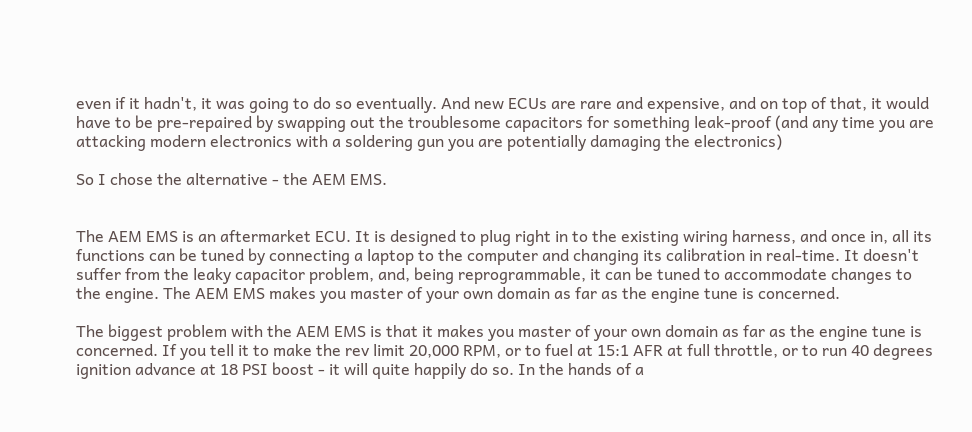even if it hadn't, it was going to do so eventually. And new ECUs are rare and expensive, and on top of that, it would have to be pre-repaired by swapping out the troublesome capacitors for something leak-proof (and any time you are attacking modern electronics with a soldering gun you are potentially damaging the electronics)

So I chose the alternative - the AEM EMS.


The AEM EMS is an aftermarket ECU. It is designed to plug right in to the existing wiring harness, and once in, all its functions can be tuned by connecting a laptop to the computer and changing its calibration in real-time. It doesn't suffer from the leaky capacitor problem, and, being reprogrammable, it can be tuned to accommodate changes to the engine. The AEM EMS makes you master of your own domain as far as the engine tune is concerned.

The biggest problem with the AEM EMS is that it makes you master of your own domain as far as the engine tune is concerned. If you tell it to make the rev limit 20,000 RPM, or to fuel at 15:1 AFR at full throttle, or to run 40 degrees ignition advance at 18 PSI boost - it will quite happily do so. In the hands of a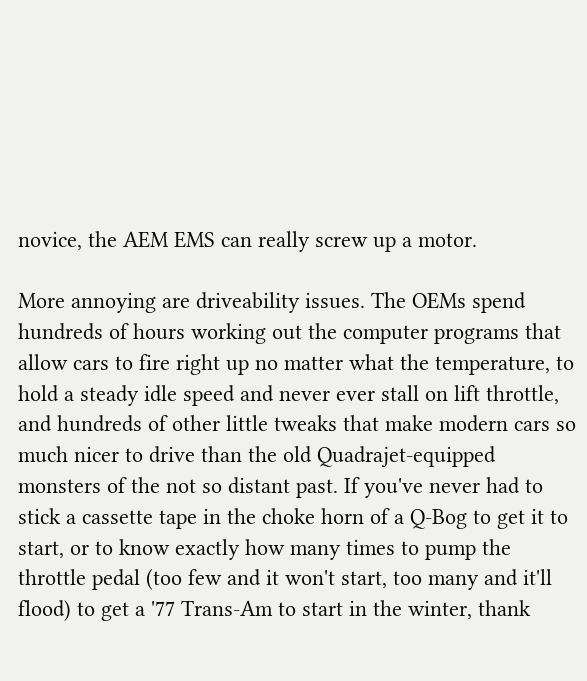novice, the AEM EMS can really screw up a motor.

More annoying are driveability issues. The OEMs spend hundreds of hours working out the computer programs that allow cars to fire right up no matter what the temperature, to hold a steady idle speed and never ever stall on lift throttle, and hundreds of other little tweaks that make modern cars so much nicer to drive than the old Quadrajet-equipped monsters of the not so distant past. If you've never had to stick a cassette tape in the choke horn of a Q-Bog to get it to start, or to know exactly how many times to pump the throttle pedal (too few and it won't start, too many and it'll flood) to get a '77 Trans-Am to start in the winter, thank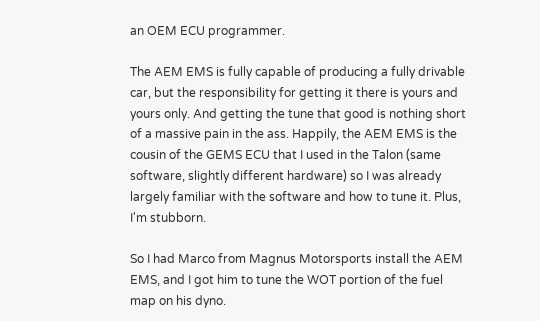an OEM ECU programmer.

The AEM EMS is fully capable of producing a fully drivable car, but the responsibility for getting it there is yours and yours only. And getting the tune that good is nothing short of a massive pain in the ass. Happily, the AEM EMS is the cousin of the GEMS ECU that I used in the Talon (same software, slightly different hardware) so I was already largely familiar with the software and how to tune it. Plus, I'm stubborn.

So I had Marco from Magnus Motorsports install the AEM EMS, and I got him to tune the WOT portion of the fuel map on his dyno.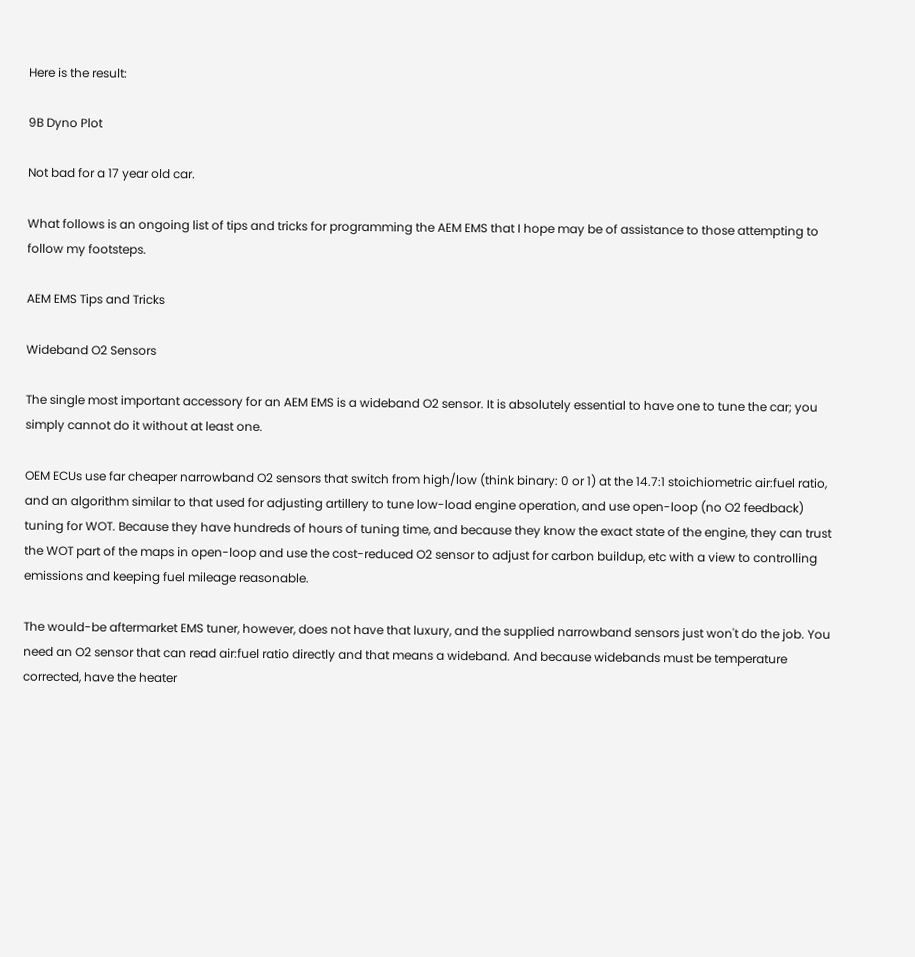Here is the result:

9B Dyno Plot

Not bad for a 17 year old car.

What follows is an ongoing list of tips and tricks for programming the AEM EMS that I hope may be of assistance to those attempting to follow my footsteps.

AEM EMS Tips and Tricks

Wideband O2 Sensors

The single most important accessory for an AEM EMS is a wideband O2 sensor. It is absolutely essential to have one to tune the car; you simply cannot do it without at least one.

OEM ECUs use far cheaper narrowband O2 sensors that switch from high/low (think binary: 0 or 1) at the 14.7:1 stoichiometric air:fuel ratio, and an algorithm similar to that used for adjusting artillery to tune low-load engine operation, and use open-loop (no O2 feedback) tuning for WOT. Because they have hundreds of hours of tuning time, and because they know the exact state of the engine, they can trust the WOT part of the maps in open-loop and use the cost-reduced O2 sensor to adjust for carbon buildup, etc with a view to controlling emissions and keeping fuel mileage reasonable.

The would-be aftermarket EMS tuner, however, does not have that luxury, and the supplied narrowband sensors just won't do the job. You need an O2 sensor that can read air:fuel ratio directly and that means a wideband. And because widebands must be temperature corrected, have the heater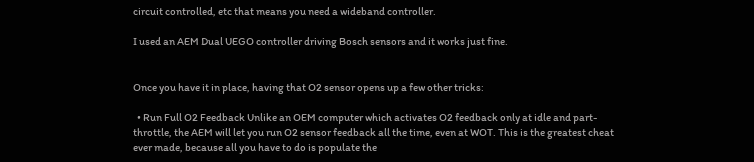circuit controlled, etc that means you need a wideband controller.

I used an AEM Dual UEGO controller driving Bosch sensors and it works just fine.


Once you have it in place, having that O2 sensor opens up a few other tricks:

  • Run Full O2 Feedback Unlike an OEM computer which activates O2 feedback only at idle and part-throttle, the AEM will let you run O2 sensor feedback all the time, even at WOT. This is the greatest cheat ever made, because all you have to do is populate the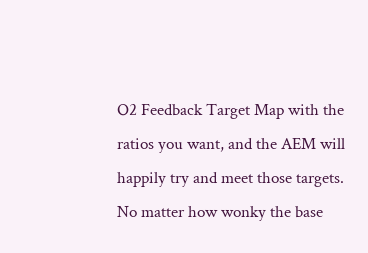O2 Feedback Target Map with the ratios you want, and the AEM will happily try and meet those targets. No matter how wonky the base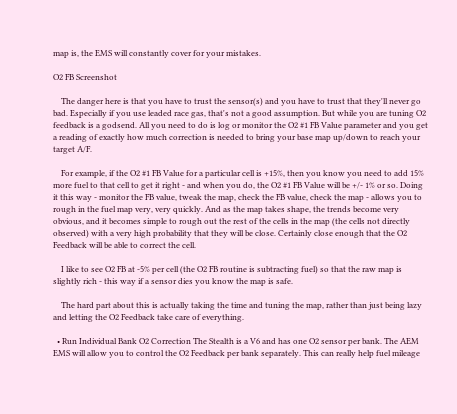map is, the EMS will constantly cover for your mistakes.

O2 FB Screenshot

    The danger here is that you have to trust the sensor(s) and you have to trust that they'll never go bad. Especially if you use leaded race gas, that's not a good assumption. But while you are tuning O2 feedback is a godsend. All you need to do is log or monitor the O2 #1 FB Value parameter and you get a reading of exactly how much correction is needed to bring your base map up/down to reach your target A/F.

    For example, if the O2 #1 FB Value for a particular cell is +15%, then you know you need to add 15% more fuel to that cell to get it right - and when you do, the O2 #1 FB Value will be +/- 1% or so. Doing it this way - monitor the FB value, tweak the map, check the FB value, check the map - allows you to rough in the fuel map very, very quickly. And as the map takes shape, the trends become very obvious, and it becomes simple to rough out the rest of the cells in the map (the cells not directly observed) with a very high probability that they will be close. Certainly close enough that the O2 Feedback will be able to correct the cell.

    I like to see O2 FB at -5% per cell (the O2 FB routine is subtracting fuel) so that the raw map is slightly rich - this way if a sensor dies you know the map is safe.

    The hard part about this is actually taking the time and tuning the map, rather than just being lazy and letting the O2 Feedback take care of everything.

  • Run Individual Bank O2 Correction The Stealth is a V6 and has one O2 sensor per bank. The AEM EMS will allow you to control the O2 Feedback per bank separately. This can really help fuel mileage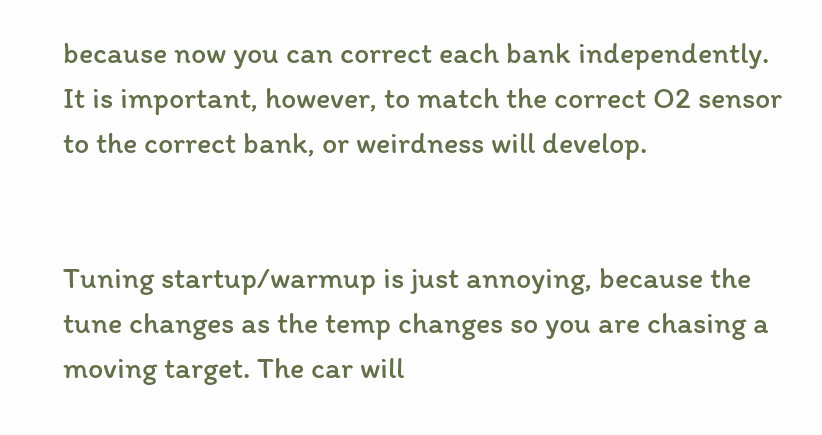because now you can correct each bank independently. It is important, however, to match the correct O2 sensor to the correct bank, or weirdness will develop.


Tuning startup/warmup is just annoying, because the tune changes as the temp changes so you are chasing a moving target. The car will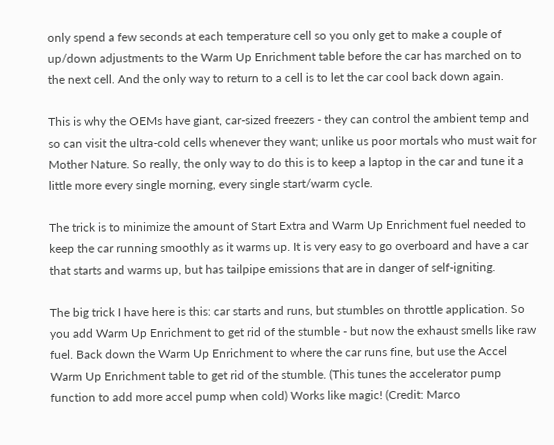only spend a few seconds at each temperature cell so you only get to make a couple of up/down adjustments to the Warm Up Enrichment table before the car has marched on to the next cell. And the only way to return to a cell is to let the car cool back down again.

This is why the OEMs have giant, car-sized freezers - they can control the ambient temp and so can visit the ultra-cold cells whenever they want; unlike us poor mortals who must wait for Mother Nature. So really, the only way to do this is to keep a laptop in the car and tune it a little more every single morning, every single start/warm cycle.

The trick is to minimize the amount of Start Extra and Warm Up Enrichment fuel needed to keep the car running smoothly as it warms up. It is very easy to go overboard and have a car that starts and warms up, but has tailpipe emissions that are in danger of self-igniting.

The big trick I have here is this: car starts and runs, but stumbles on throttle application. So you add Warm Up Enrichment to get rid of the stumble - but now the exhaust smells like raw fuel. Back down the Warm Up Enrichment to where the car runs fine, but use the Accel Warm Up Enrichment table to get rid of the stumble. (This tunes the accelerator pump function to add more accel pump when cold) Works like magic! (Credit: Marco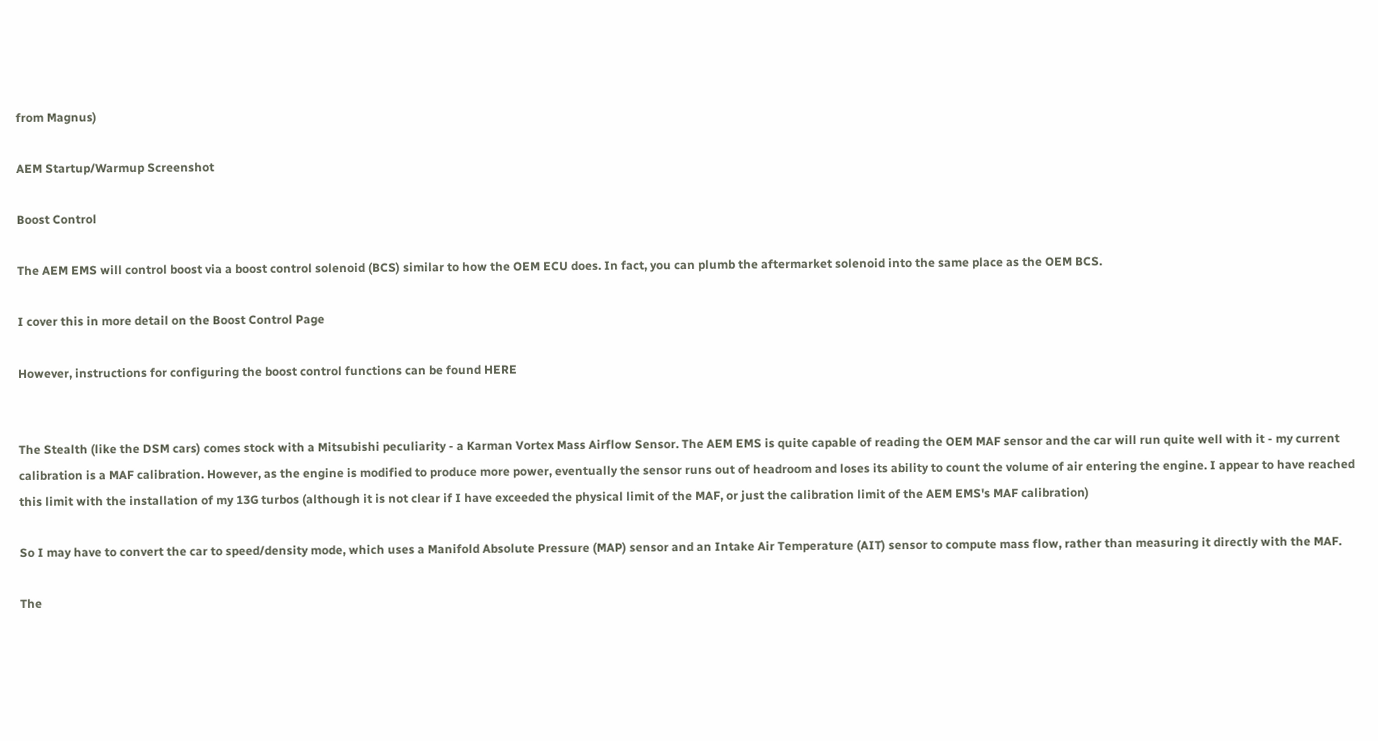from Magnus)

AEM Startup/Warmup Screenshot

Boost Control

The AEM EMS will control boost via a boost control solenoid (BCS) similar to how the OEM ECU does. In fact, you can plumb the aftermarket solenoid into the same place as the OEM BCS.

I cover this in more detail on the Boost Control Page

However, instructions for configuring the boost control functions can be found HERE


The Stealth (like the DSM cars) comes stock with a Mitsubishi peculiarity - a Karman Vortex Mass Airflow Sensor. The AEM EMS is quite capable of reading the OEM MAF sensor and the car will run quite well with it - my current calibration is a MAF calibration. However, as the engine is modified to produce more power, eventually the sensor runs out of headroom and loses its ability to count the volume of air entering the engine. I appear to have reached this limit with the installation of my 13G turbos (although it is not clear if I have exceeded the physical limit of the MAF, or just the calibration limit of the AEM EMS's MAF calibration)

So I may have to convert the car to speed/density mode, which uses a Manifold Absolute Pressure (MAP) sensor and an Intake Air Temperature (AIT) sensor to compute mass flow, rather than measuring it directly with the MAF.

The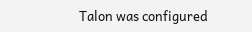Talon was configured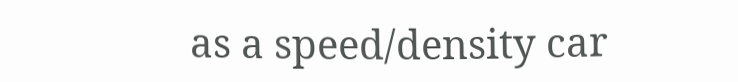as a speed/density car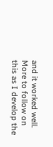and it worked well. More to follow on this as I develop the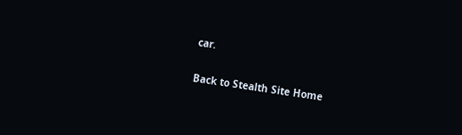car.

Back to Stealth Site Home